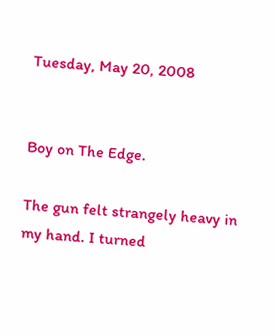Tuesday, May 20, 2008


Boy on The Edge.

The gun felt strangely heavy in my hand. I turned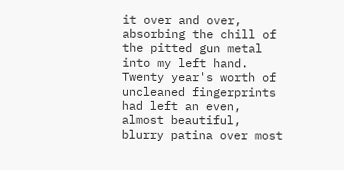it over and over, absorbing the chill of the pitted gun metal into my left hand. Twenty year's worth of uncleaned fingerprints had left an even, almost beautiful, blurry patina over most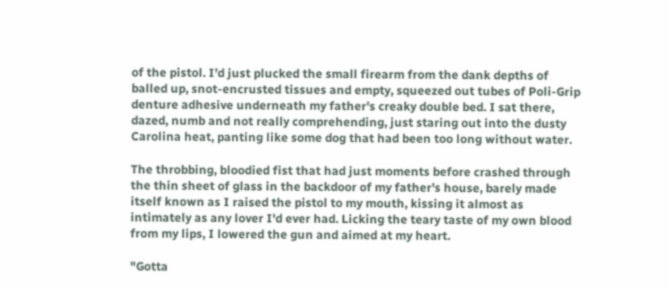of the pistol. I’d just plucked the small firearm from the dank depths of balled up, snot-encrusted tissues and empty, squeezed out tubes of Poli-Grip denture adhesive underneath my father's creaky double bed. I sat there, dazed, numb and not really comprehending, just staring out into the dusty Carolina heat, panting like some dog that had been too long without water.

The throbbing, bloodied fist that had just moments before crashed through the thin sheet of glass in the backdoor of my father's house, barely made itself known as I raised the pistol to my mouth, kissing it almost as intimately as any lover I'd ever had. Licking the teary taste of my own blood from my lips, I lowered the gun and aimed at my heart.

"Gotta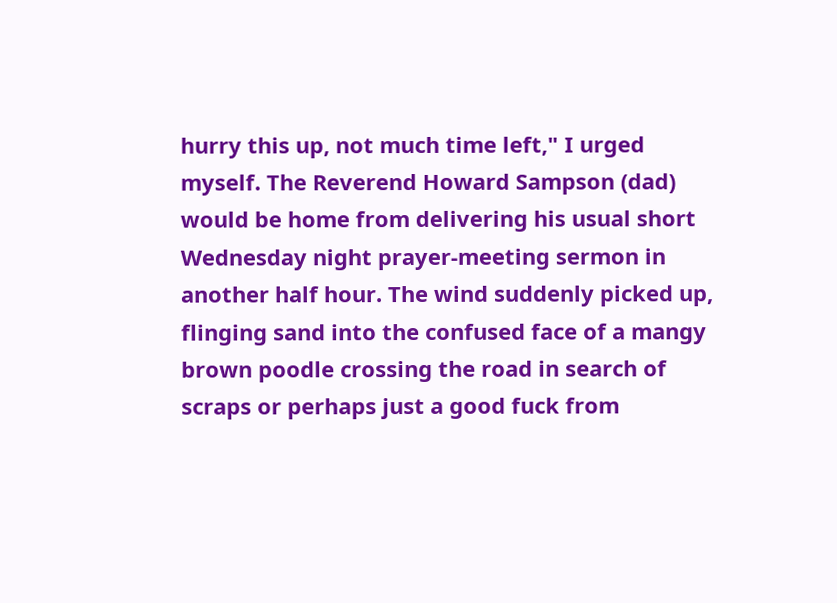hurry this up, not much time left," I urged myself. The Reverend Howard Sampson (dad) would be home from delivering his usual short Wednesday night prayer-meeting sermon in another half hour. The wind suddenly picked up, flinging sand into the confused face of a mangy brown poodle crossing the road in search of scraps or perhaps just a good fuck from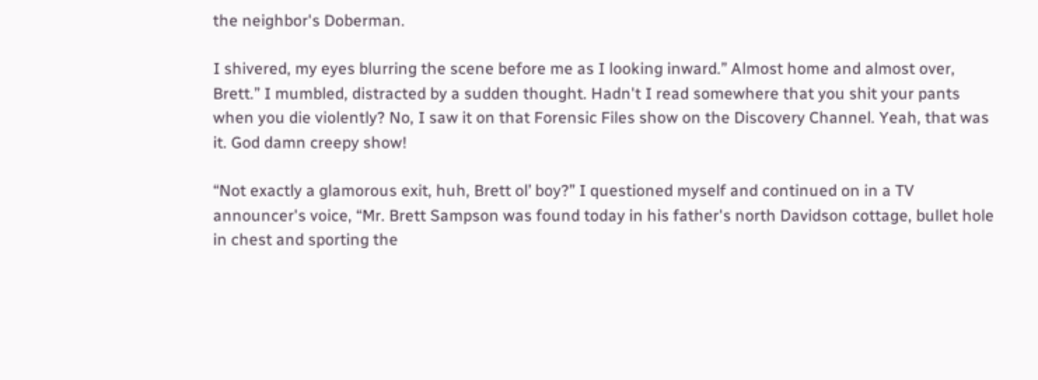the neighbor's Doberman.

I shivered, my eyes blurring the scene before me as I looking inward.” Almost home and almost over, Brett.” I mumbled, distracted by a sudden thought. Hadn't I read somewhere that you shit your pants when you die violently? No, I saw it on that Forensic Files show on the Discovery Channel. Yeah, that was it. God damn creepy show!

“Not exactly a glamorous exit, huh, Brett ol’ boy?” I questioned myself and continued on in a TV announcer's voice, “Mr. Brett Sampson was found today in his father's north Davidson cottage, bullet hole in chest and sporting the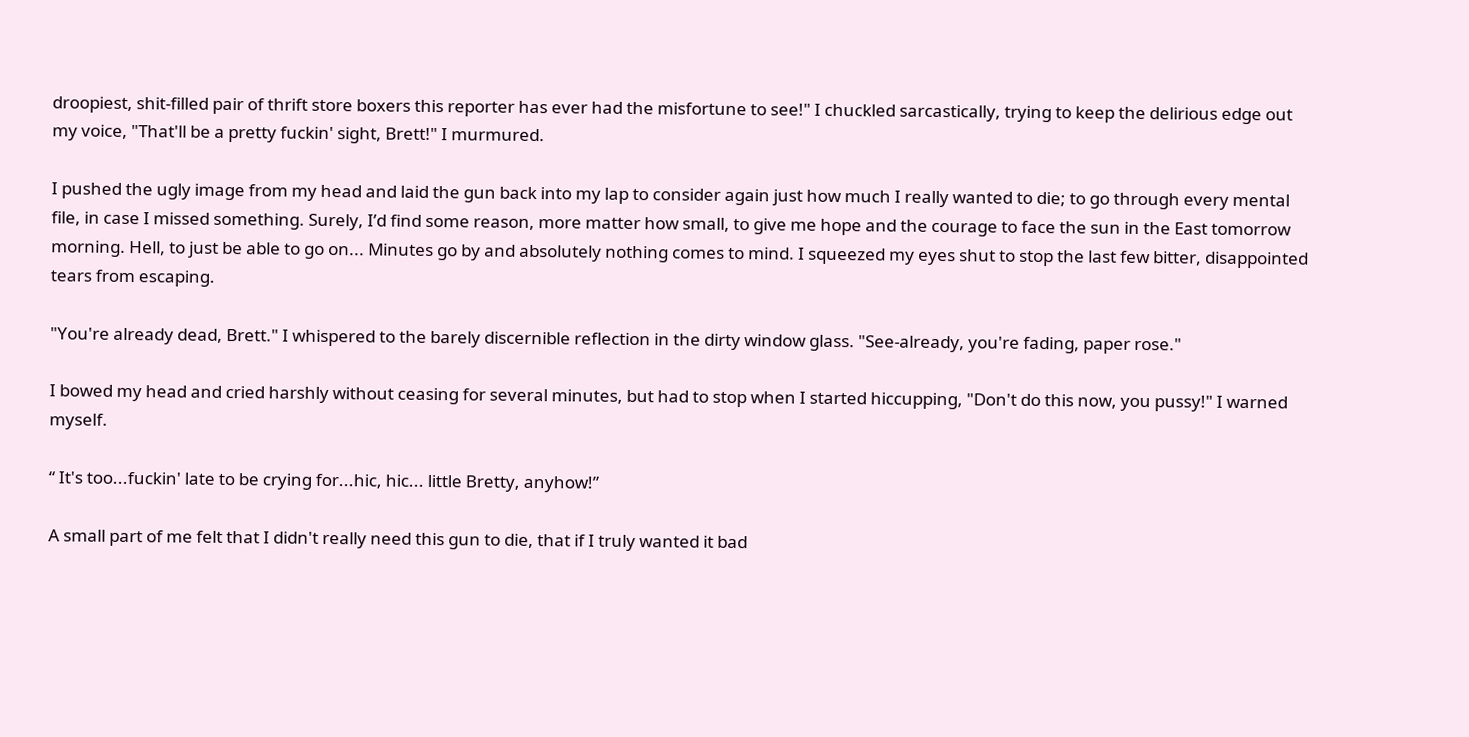droopiest, shit-filled pair of thrift store boxers this reporter has ever had the misfortune to see!" I chuckled sarcastically, trying to keep the delirious edge out my voice, "That'll be a pretty fuckin' sight, Brett!" I murmured.

I pushed the ugly image from my head and laid the gun back into my lap to consider again just how much I really wanted to die; to go through every mental file, in case I missed something. Surely, I’d find some reason, more matter how small, to give me hope and the courage to face the sun in the East tomorrow morning. Hell, to just be able to go on... Minutes go by and absolutely nothing comes to mind. I squeezed my eyes shut to stop the last few bitter, disappointed tears from escaping.

"You're already dead, Brett." I whispered to the barely discernible reflection in the dirty window glass. "See-already, you're fading, paper rose."

I bowed my head and cried harshly without ceasing for several minutes, but had to stop when I started hiccupping, "Don't do this now, you pussy!" I warned myself.

“ It's too...fuckin' late to be crying for...hic, hic... little Bretty, anyhow!”

A small part of me felt that I didn't really need this gun to die, that if I truly wanted it bad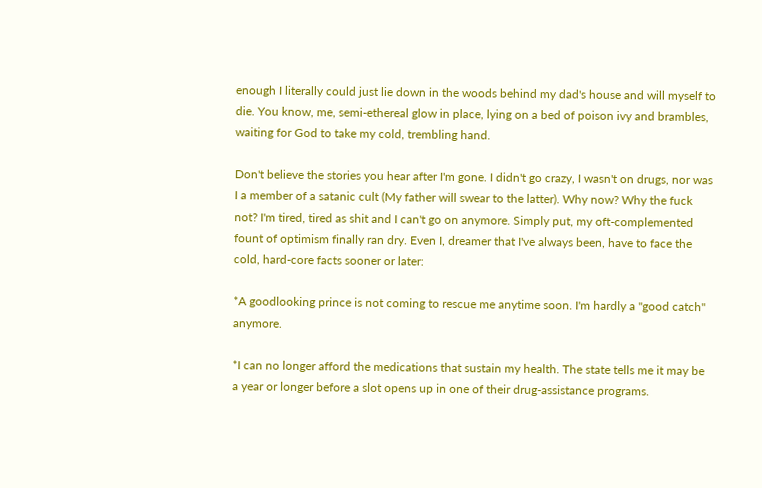enough I literally could just lie down in the woods behind my dad's house and will myself to die. You know, me, semi-ethereal glow in place, lying on a bed of poison ivy and brambles, waiting for God to take my cold, trembling hand.

Don't believe the stories you hear after I'm gone. I didn't go crazy, I wasn't on drugs, nor was I a member of a satanic cult (My father will swear to the latter). Why now? Why the fuck not? I'm tired, tired as shit and I can't go on anymore. Simply put, my oft-complemented fount of optimism finally ran dry. Even I, dreamer that I've always been, have to face the cold, hard-core facts sooner or later:

*A goodlooking prince is not coming to rescue me anytime soon. I'm hardly a "good catch" anymore.

*I can no longer afford the medications that sustain my health. The state tells me it may be a year or longer before a slot opens up in one of their drug-assistance programs.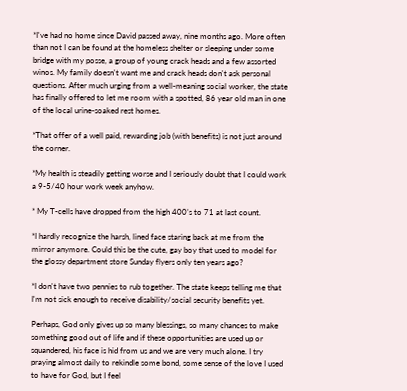*I've had no home since David passed away, nine months ago. More often than not I can be found at the homeless shelter or sleeping under some bridge with my posse, a group of young crack heads and a few assorted winos. My family doesn't want me and crack heads don't ask personal questions. After much urging from a well-meaning social worker, the state has finally offered to let me room with a spotted, 86 year old man in one of the local urine-soaked rest homes.

*That offer of a well paid, rewarding job (with benefits) is not just around the corner.

*My health is steadily getting worse and I seriously doubt that I could work a 9-5/40 hour work week anyhow.

* My T-cells have dropped from the high 400’s to 71 at last count.

*I hardly recognize the harsh, lined face staring back at me from the mirror anymore. Could this be the cute, gay boy that used to model for the glossy department store Sunday flyers only ten years ago?

*I don't have two pennies to rub together. The state keeps telling me that I'm not sick enough to receive disability/social security benefits yet.

Perhaps, God only gives up so many blessings, so many chances to make something good out of life and if these opportunities are used up or squandered, his face is hid from us and we are very much alone. I try praying almost daily to rekindle some bond, some sense of the love I used to have for God, but I feel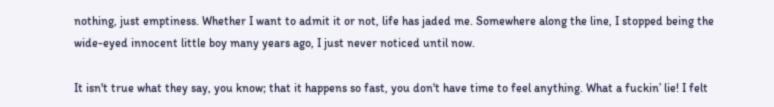nothing, just emptiness. Whether I want to admit it or not, life has jaded me. Somewhere along the line, I stopped being the wide-eyed innocent little boy many years ago, I just never noticed until now.

It isn't true what they say, you know; that it happens so fast, you don't have time to feel anything. What a fuckin’ lie! I felt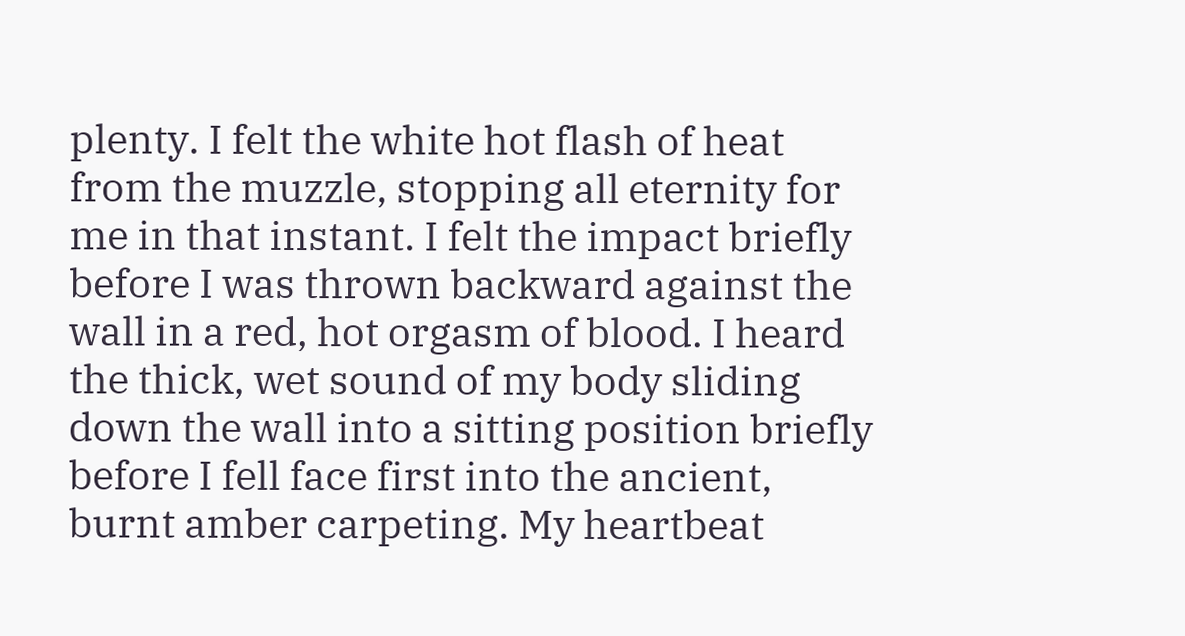plenty. I felt the white hot flash of heat from the muzzle, stopping all eternity for me in that instant. I felt the impact briefly before I was thrown backward against the wall in a red, hot orgasm of blood. I heard the thick, wet sound of my body sliding down the wall into a sitting position briefly before I fell face first into the ancient, burnt amber carpeting. My heartbeat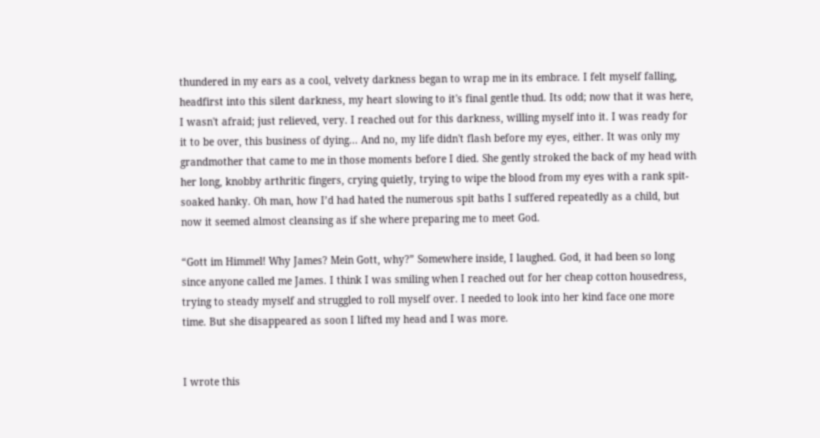thundered in my ears as a cool, velvety darkness began to wrap me in its embrace. I felt myself falling, headfirst into this silent darkness, my heart slowing to it's final gentle thud. Its odd; now that it was here, I wasn't afraid; just relieved, very. I reached out for this darkness, willing myself into it. I was ready for it to be over, this business of dying... And no, my life didn't flash before my eyes, either. It was only my grandmother that came to me in those moments before I died. She gently stroked the back of my head with her long, knobby arthritic fingers, crying quietly, trying to wipe the blood from my eyes with a rank spit-soaked hanky. Oh man, how I’d had hated the numerous spit baths I suffered repeatedly as a child, but now it seemed almost cleansing as if she where preparing me to meet God.

“Gott im Himmel! Why James? Mein Gott, why?” Somewhere inside, I laughed. God, it had been so long since anyone called me James. I think I was smiling when I reached out for her cheap cotton housedress, trying to steady myself and struggled to roll myself over. I needed to look into her kind face one more time. But she disappeared as soon I lifted my head and I was more.


I wrote this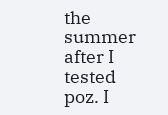the summer after I tested poz. I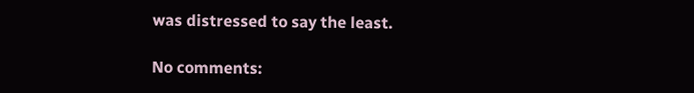was distressed to say the least.

No comments: